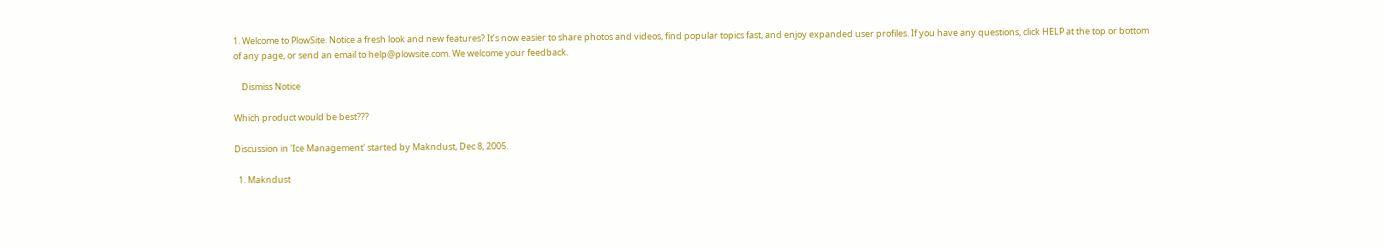1. Welcome to PlowSite. Notice a fresh look and new features? It’s now easier to share photos and videos, find popular topics fast, and enjoy expanded user profiles. If you have any questions, click HELP at the top or bottom of any page, or send an email to help@plowsite.com. We welcome your feedback.

    Dismiss Notice

Which product would be best???

Discussion in 'Ice Management' started by Makndust, Dec 8, 2005.

  1. Makndust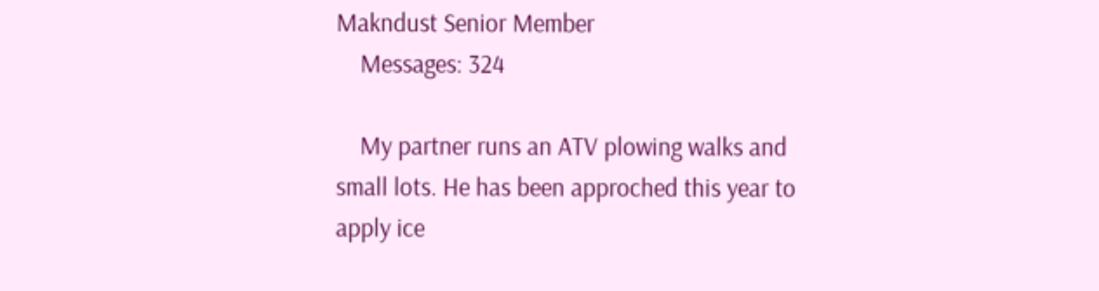Makndust Senior Member
    Messages: 324

    My partner runs an ATV plowing walks and small lots. He has been approched this year to apply ice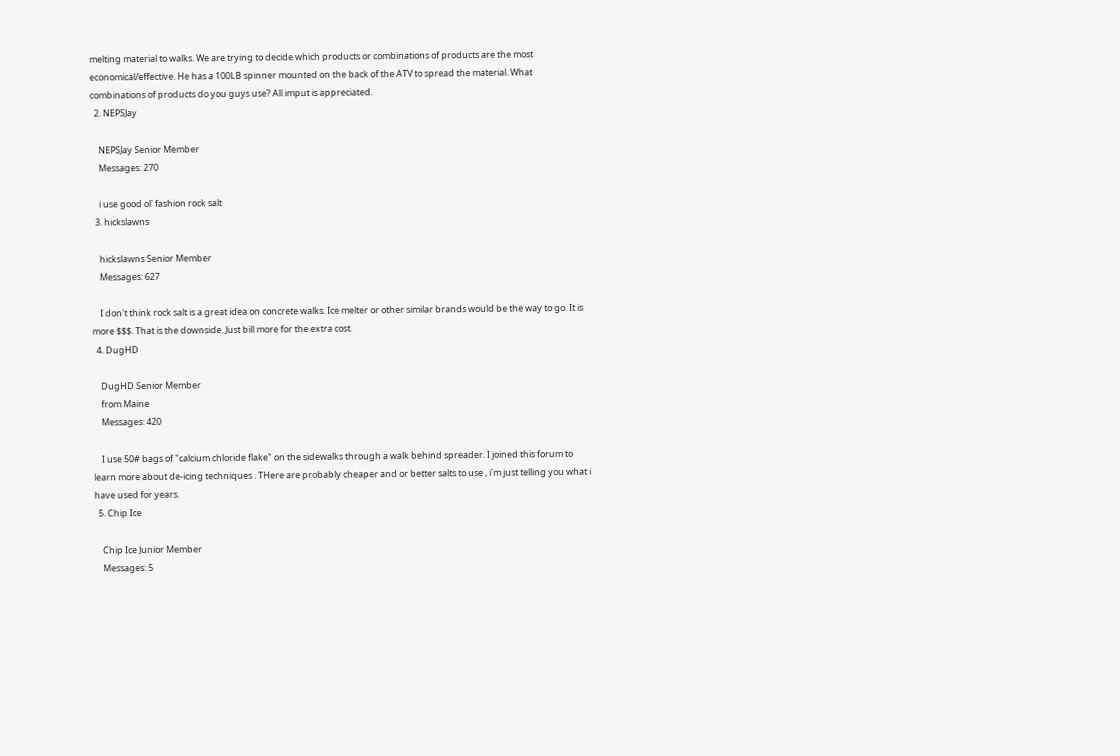melting material to walks. We are trying to decide which products or combinations of products are the most economical/effective. He has a 100LB spinner mounted on the back of the ATV to spread the material. What combinations of products do you guys use? All imput is appreciated.
  2. NEPSJay

    NEPSJay Senior Member
    Messages: 270

    i use good ol' fashion rock salt
  3. hickslawns

    hickslawns Senior Member
    Messages: 627

    I don't think rock salt is a great idea on concrete walks. Ice melter or other similar brands would be the way to go. It is more $$$. That is the downside. Just bill more for the extra cost.
  4. DugHD

    DugHD Senior Member
    from Maine
    Messages: 420

    I use 50# bags of "calcium chloride flake" on the sidewalks through a walk behind spreader. I joined this forum to learn more about de-icing techniques . THere are probably cheaper and or better salts to use , i'm just telling you what i have used for years.
  5. Chip Ice

    Chip Ice Junior Member
    Messages: 5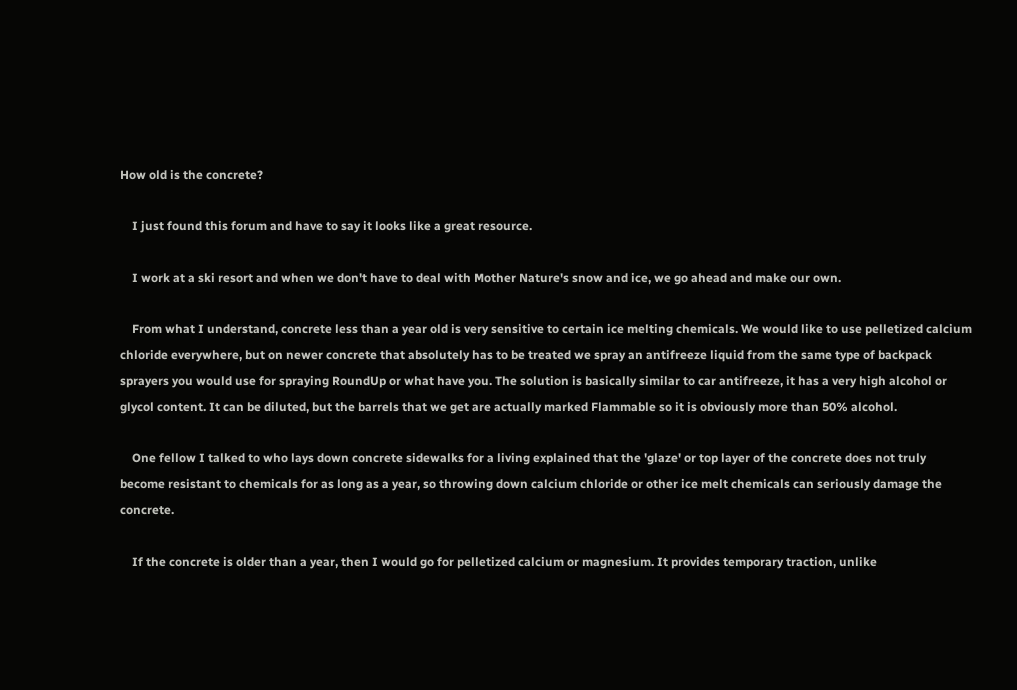How old is the concrete?

    I just found this forum and have to say it looks like a great resource.

    I work at a ski resort and when we don't have to deal with Mother Nature's snow and ice, we go ahead and make our own.

    From what I understand, concrete less than a year old is very sensitive to certain ice melting chemicals. We would like to use pelletized calcium chloride everywhere, but on newer concrete that absolutely has to be treated we spray an antifreeze liquid from the same type of backpack sprayers you would use for spraying RoundUp or what have you. The solution is basically similar to car antifreeze, it has a very high alcohol or glycol content. It can be diluted, but the barrels that we get are actually marked Flammable so it is obviously more than 50% alcohol.

    One fellow I talked to who lays down concrete sidewalks for a living explained that the 'glaze' or top layer of the concrete does not truly become resistant to chemicals for as long as a year, so throwing down calcium chloride or other ice melt chemicals can seriously damage the concrete.

    If the concrete is older than a year, then I would go for pelletized calcium or magnesium. It provides temporary traction, unlike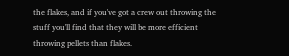the flakes, and if you've got a crew out throwing the stuff you'll find that they will be more efficient throwing pellets than flakes.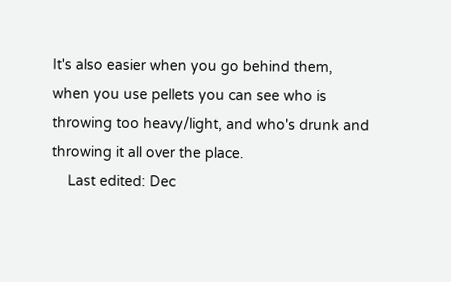It's also easier when you go behind them, when you use pellets you can see who is throwing too heavy/light, and who's drunk and throwing it all over the place.
    Last edited: Dec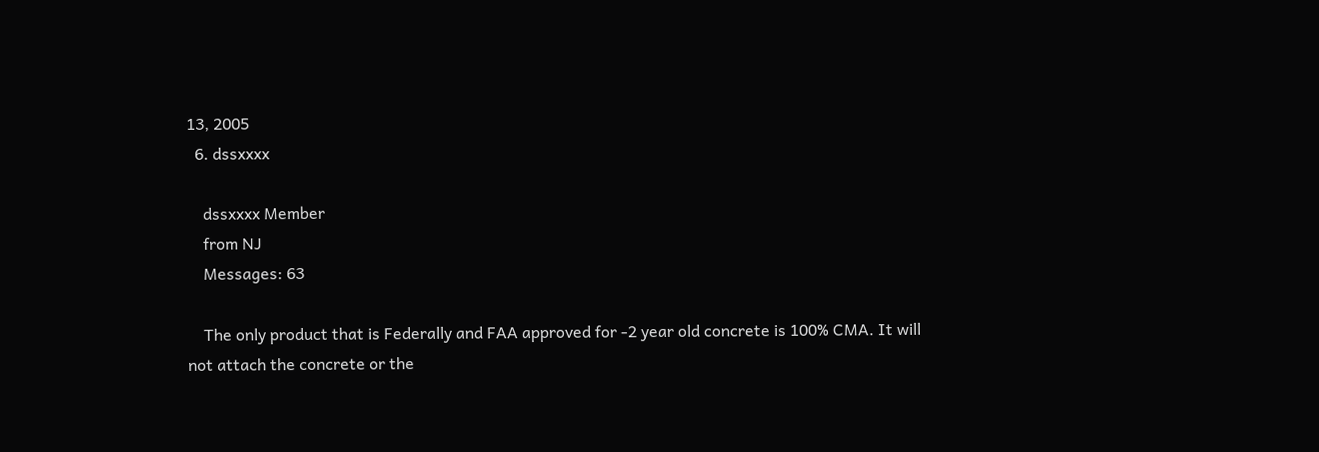13, 2005
  6. dssxxxx

    dssxxxx Member
    from NJ
    Messages: 63

    The only product that is Federally and FAA approved for -2 year old concrete is 100% CMA. It will not attach the concrete or the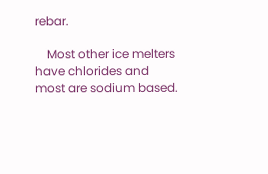rebar.

    Most other ice melters have chlorides and most are sodium based.